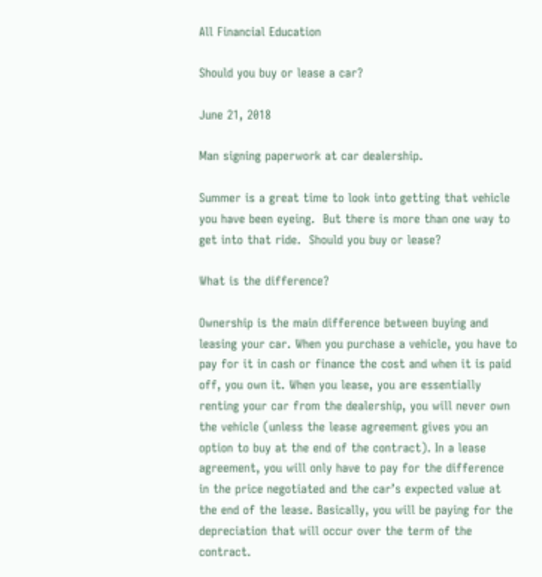All Financial Education

Should you buy or lease a car?

June 21, 2018

Man signing paperwork at car dealership.

Summer is a great time to look into getting that vehicle you have been eyeing.  But there is more than one way to get into that ride.  Should you buy or lease?

What is the difference?

Ownership is the main difference between buying and leasing your car. When you purchase a vehicle, you have to pay for it in cash or finance the cost and when it is paid off, you own it. When you lease, you are essentially renting your car from the dealership, you will never own the vehicle (unless the lease agreement gives you an option to buy at the end of the contract). In a lease agreement, you will only have to pay for the difference in the price negotiated and the car’s expected value at the end of the lease. Basically, you will be paying for the depreciation that will occur over the term of the contract.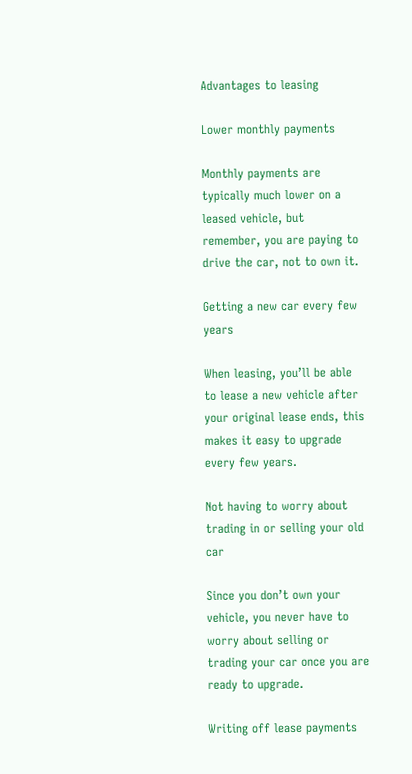Advantages to leasing

Lower monthly payments

Monthly payments are typically much lower on a leased vehicle, but remember, you are paying to drive the car, not to own it.

Getting a new car every few years

When leasing, you’ll be able to lease a new vehicle after your original lease ends, this makes it easy to upgrade every few years.

Not having to worry about trading in or selling your old car

Since you don’t own your vehicle, you never have to worry about selling or trading your car once you are ready to upgrade.

Writing off lease payments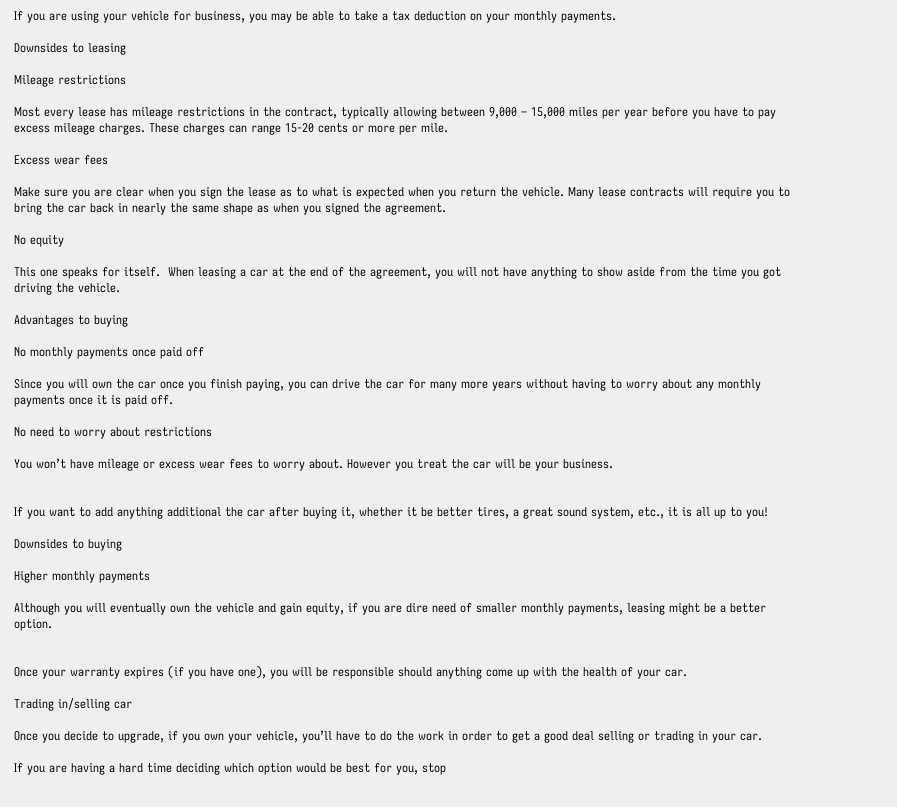If you are using your vehicle for business, you may be able to take a tax deduction on your monthly payments.

Downsides to leasing

Mileage restrictions

Most every lease has mileage restrictions in the contract, typically allowing between 9,000 – 15,000 miles per year before you have to pay excess mileage charges. These charges can range 15-20 cents or more per mile.

Excess wear fees

Make sure you are clear when you sign the lease as to what is expected when you return the vehicle. Many lease contracts will require you to bring the car back in nearly the same shape as when you signed the agreement.

No equity

This one speaks for itself.  When leasing a car at the end of the agreement, you will not have anything to show aside from the time you got driving the vehicle.

Advantages to buying

No monthly payments once paid off

Since you will own the car once you finish paying, you can drive the car for many more years without having to worry about any monthly payments once it is paid off.

No need to worry about restrictions

You won’t have mileage or excess wear fees to worry about. However you treat the car will be your business.


If you want to add anything additional the car after buying it, whether it be better tires, a great sound system, etc., it is all up to you!

Downsides to buying

Higher monthly payments

Although you will eventually own the vehicle and gain equity, if you are dire need of smaller monthly payments, leasing might be a better option.


Once your warranty expires (if you have one), you will be responsible should anything come up with the health of your car.

Trading in/selling car

Once you decide to upgrade, if you own your vehicle, you’ll have to do the work in order to get a good deal selling or trading in your car.

If you are having a hard time deciding which option would be best for you, stop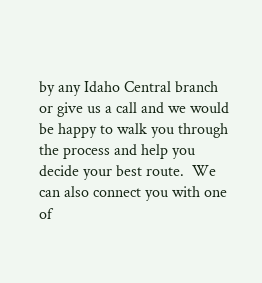by any Idaho Central branch or give us a call and we would be happy to walk you through the process and help you decide your best route.  We can also connect you with one of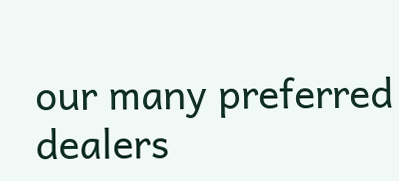our many preferred dealers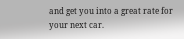and get you into a great rate for your next car.